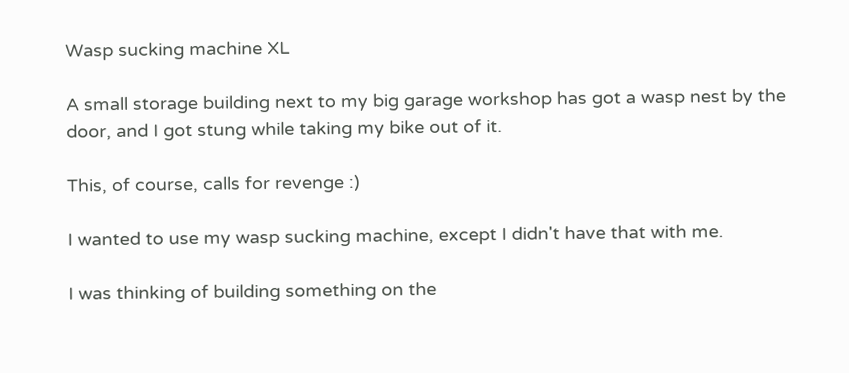Wasp sucking machine XL

A small storage building next to my big garage workshop has got a wasp nest by the door, and I got stung while taking my bike out of it.

This, of course, calls for revenge :)

I wanted to use my wasp sucking machine, except I didn't have that with me.

I was thinking of building something on the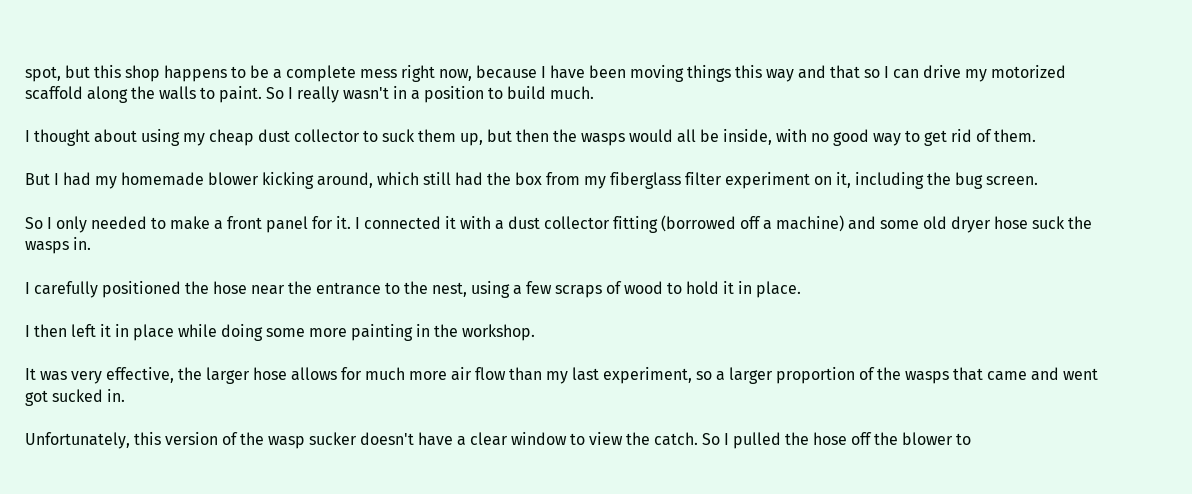spot, but this shop happens to be a complete mess right now, because I have been moving things this way and that so I can drive my motorized scaffold along the walls to paint. So I really wasn't in a position to build much.

I thought about using my cheap dust collector to suck them up, but then the wasps would all be inside, with no good way to get rid of them.

But I had my homemade blower kicking around, which still had the box from my fiberglass filter experiment on it, including the bug screen.

So I only needed to make a front panel for it. I connected it with a dust collector fitting (borrowed off a machine) and some old dryer hose suck the wasps in.

I carefully positioned the hose near the entrance to the nest, using a few scraps of wood to hold it in place.

I then left it in place while doing some more painting in the workshop.

It was very effective, the larger hose allows for much more air flow than my last experiment, so a larger proportion of the wasps that came and went got sucked in.

Unfortunately, this version of the wasp sucker doesn't have a clear window to view the catch. So I pulled the hose off the blower to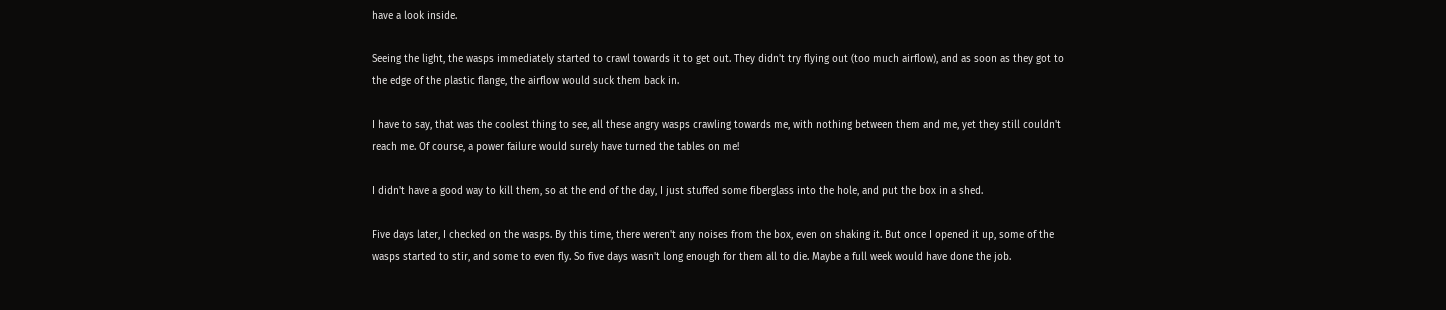have a look inside.

Seeing the light, the wasps immediately started to crawl towards it to get out. They didn't try flying out (too much airflow), and as soon as they got to the edge of the plastic flange, the airflow would suck them back in.

I have to say, that was the coolest thing to see, all these angry wasps crawling towards me, with nothing between them and me, yet they still couldn't reach me. Of course, a power failure would surely have turned the tables on me!

I didn't have a good way to kill them, so at the end of the day, I just stuffed some fiberglass into the hole, and put the box in a shed.

Five days later, I checked on the wasps. By this time, there weren't any noises from the box, even on shaking it. But once I opened it up, some of the wasps started to stir, and some to even fly. So five days wasn't long enough for them all to die. Maybe a full week would have done the job.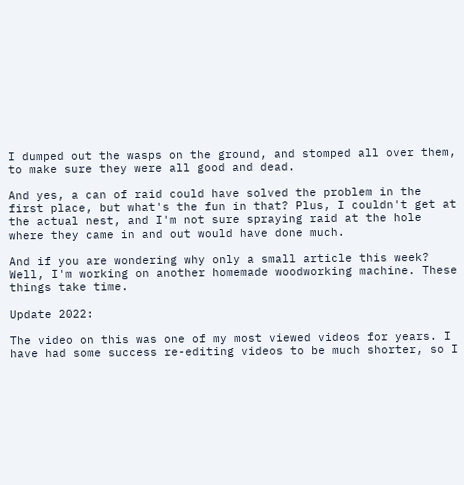I dumped out the wasps on the ground, and stomped all over them, to make sure they were all good and dead.

And yes, a can of raid could have solved the problem in the first place, but what's the fun in that? Plus, I couldn't get at the actual nest, and I'm not sure spraying raid at the hole where they came in and out would have done much.

And if you are wondering why only a small article this week? Well, I'm working on another homemade woodworking machine. These things take time.

Update 2022:

The video on this was one of my most viewed videos for years. I have had some success re-editing videos to be much shorter, so I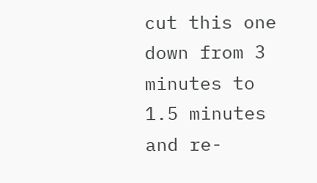cut this one down from 3 minutes to 1.5 minutes and re-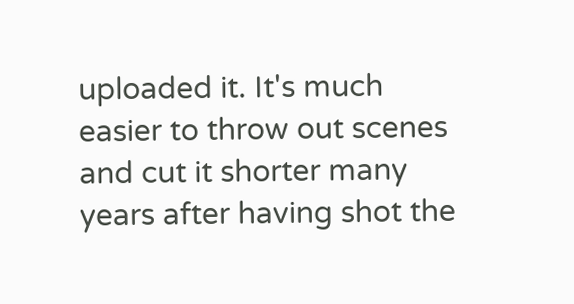uploaded it. It's much easier to throw out scenes and cut it shorter many years after having shot the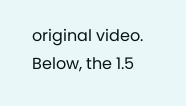original video. Below, the 1.5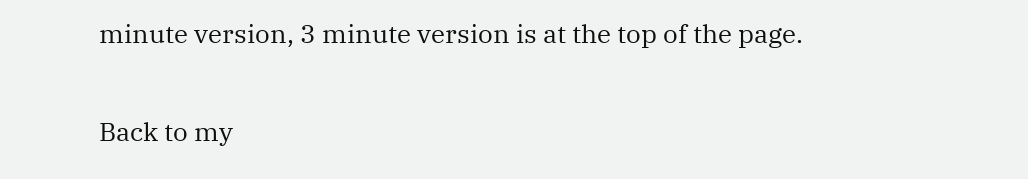minute version, 3 minute version is at the top of the page.

Back to my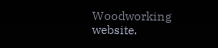Woodworking website.